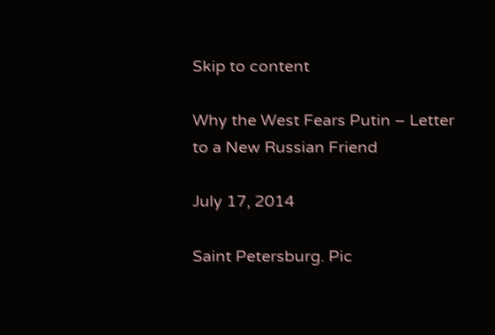Skip to content

Why the West Fears Putin – Letter to a New Russian Friend

July 17, 2014

Saint Petersburg. Pic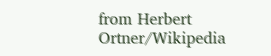from Herbert Ortner/Wikipedia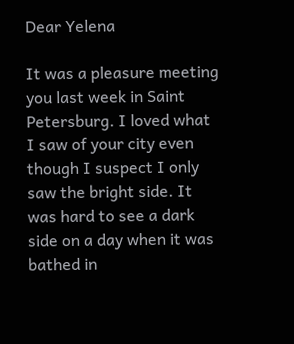Dear Yelena

It was a pleasure meeting you last week in Saint Petersburg. I loved what I saw of your city even though I suspect I only saw the bright side. It was hard to see a dark side on a day when it was bathed in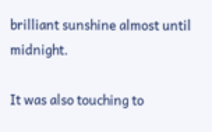brilliant sunshine almost until midnight.

It was also touching to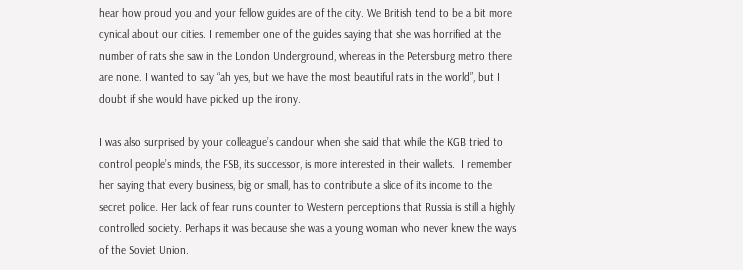hear how proud you and your fellow guides are of the city. We British tend to be a bit more cynical about our cities. I remember one of the guides saying that she was horrified at the number of rats she saw in the London Underground, whereas in the Petersburg metro there are none. I wanted to say “ah yes, but we have the most beautiful rats in the world”, but I doubt if she would have picked up the irony.

I was also surprised by your colleague’s candour when she said that while the KGB tried to control people’s minds, the FSB, its successor, is more interested in their wallets.  I remember her saying that every business, big or small, has to contribute a slice of its income to the secret police. Her lack of fear runs counter to Western perceptions that Russia is still a highly controlled society. Perhaps it was because she was a young woman who never knew the ways of the Soviet Union.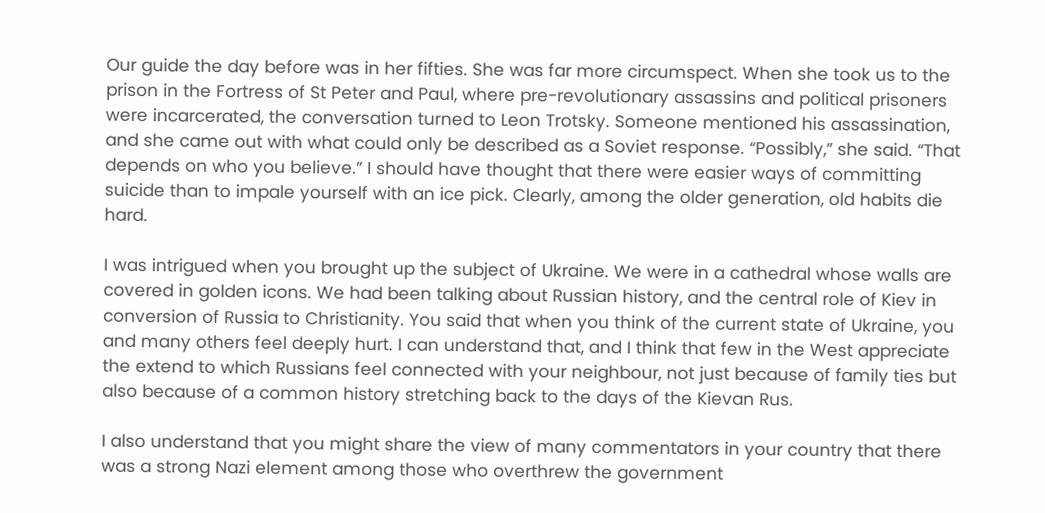Our guide the day before was in her fifties. She was far more circumspect. When she took us to the prison in the Fortress of St Peter and Paul, where pre-revolutionary assassins and political prisoners were incarcerated, the conversation turned to Leon Trotsky. Someone mentioned his assassination, and she came out with what could only be described as a Soviet response. “Possibly,” she said. “That depends on who you believe.” I should have thought that there were easier ways of committing suicide than to impale yourself with an ice pick. Clearly, among the older generation, old habits die hard.

I was intrigued when you brought up the subject of Ukraine. We were in a cathedral whose walls are covered in golden icons. We had been talking about Russian history, and the central role of Kiev in conversion of Russia to Christianity. You said that when you think of the current state of Ukraine, you and many others feel deeply hurt. I can understand that, and I think that few in the West appreciate the extend to which Russians feel connected with your neighbour, not just because of family ties but also because of a common history stretching back to the days of the Kievan Rus.

I also understand that you might share the view of many commentators in your country that there was a strong Nazi element among those who overthrew the government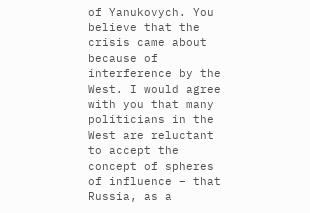of Yanukovych. You believe that the crisis came about because of interference by the West. I would agree with you that many politicians in the West are reluctant to accept the concept of spheres of influence – that Russia, as a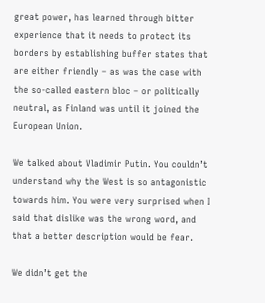great power, has learned through bitter experience that it needs to protect its borders by establishing buffer states that are either friendly – as was the case with the so-called eastern bloc – or politically neutral, as Finland was until it joined the European Union.

We talked about Vladimir Putin. You couldn’t understand why the West is so antagonistic towards him. You were very surprised when I said that dislike was the wrong word, and that a better description would be fear.

We didn’t get the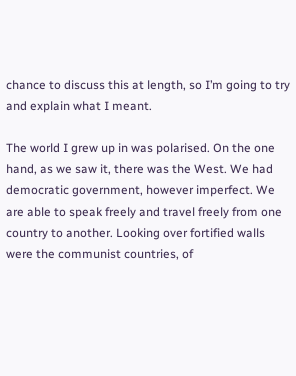chance to discuss this at length, so I’m going to try and explain what I meant.

The world I grew up in was polarised. On the one hand, as we saw it, there was the West. We had democratic government, however imperfect. We are able to speak freely and travel freely from one country to another. Looking over fortified walls were the communist countries, of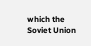which the Soviet Union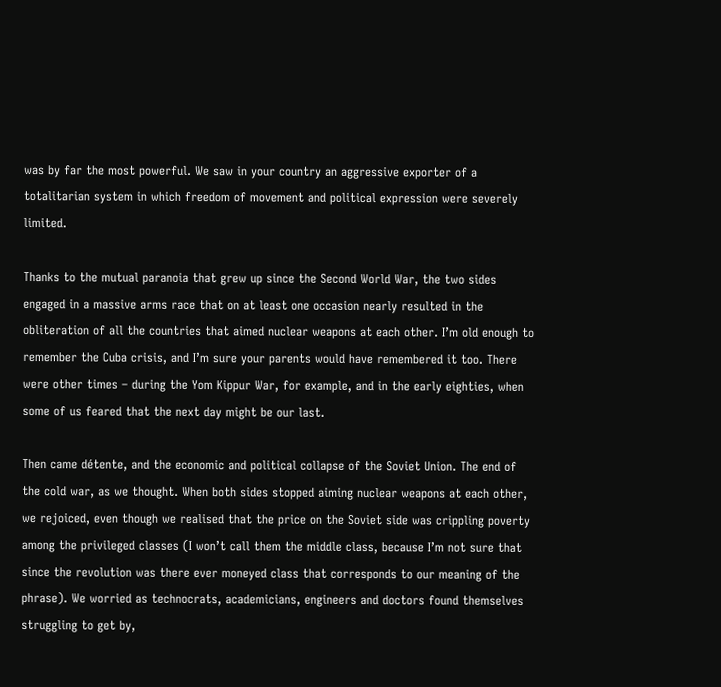was by far the most powerful. We saw in your country an aggressive exporter of a totalitarian system in which freedom of movement and political expression were severely limited.

Thanks to the mutual paranoia that grew up since the Second World War, the two sides engaged in a massive arms race that on at least one occasion nearly resulted in the obliteration of all the countries that aimed nuclear weapons at each other. I’m old enough to remember the Cuba crisis, and I’m sure your parents would have remembered it too. There were other times – during the Yom Kippur War, for example, and in the early eighties, when some of us feared that the next day might be our last.

Then came détente, and the economic and political collapse of the Soviet Union. The end of the cold war, as we thought. When both sides stopped aiming nuclear weapons at each other, we rejoiced, even though we realised that the price on the Soviet side was crippling poverty among the privileged classes (I won’t call them the middle class, because I’m not sure that since the revolution was there ever moneyed class that corresponds to our meaning of the phrase). We worried as technocrats, academicians, engineers and doctors found themselves struggling to get by,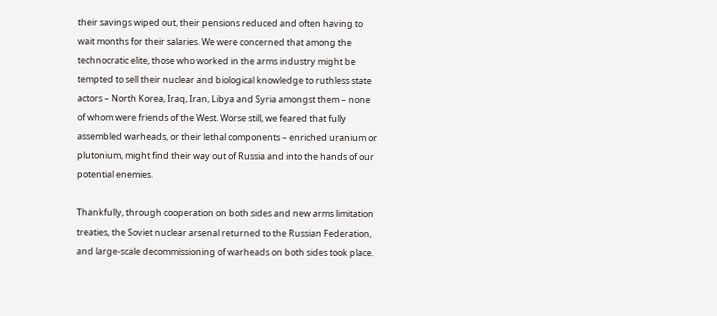their savings wiped out, their pensions reduced and often having to wait months for their salaries. We were concerned that among the technocratic elite, those who worked in the arms industry might be tempted to sell their nuclear and biological knowledge to ruthless state actors – North Korea, Iraq, Iran, Libya and Syria amongst them – none of whom were friends of the West. Worse still, we feared that fully assembled warheads, or their lethal components – enriched uranium or plutonium, might find their way out of Russia and into the hands of our potential enemies.

Thankfully, through cooperation on both sides and new arms limitation treaties, the Soviet nuclear arsenal returned to the Russian Federation, and large-scale decommissioning of warheads on both sides took place.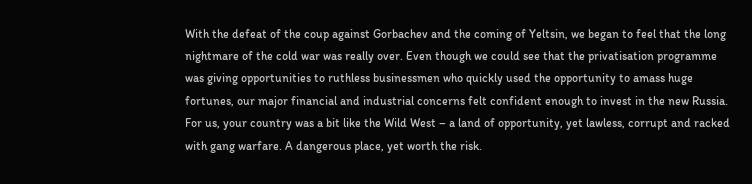With the defeat of the coup against Gorbachev and the coming of Yeltsin, we began to feel that the long nightmare of the cold war was really over. Even though we could see that the privatisation programme was giving opportunities to ruthless businessmen who quickly used the opportunity to amass huge fortunes, our major financial and industrial concerns felt confident enough to invest in the new Russia. For us, your country was a bit like the Wild West – a land of opportunity, yet lawless, corrupt and racked with gang warfare. A dangerous place, yet worth the risk.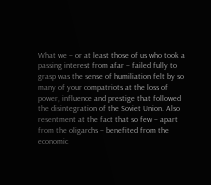What we – or at least those of us who took a passing interest from afar – failed fully to grasp was the sense of humiliation felt by so many of your compatriots at the loss of power, influence and prestige that followed the disintegration of the Soviet Union. Also resentment at the fact that so few – apart from the oligarchs – benefited from the economic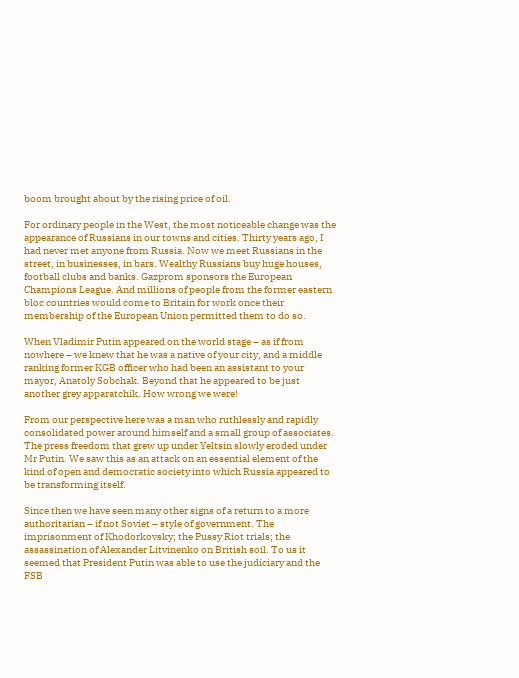boom brought about by the rising price of oil.

For ordinary people in the West, the most noticeable change was the appearance of Russians in our towns and cities. Thirty years ago, I had never met anyone from Russia. Now we meet Russians in the street, in businesses, in bars. Wealthy Russians buy huge houses, football clubs and banks. Gazprom sponsors the European Champions League. And millions of people from the former eastern bloc countries would come to Britain for work once their membership of the European Union permitted them to do so.

When Vladimir Putin appeared on the world stage – as if from nowhere – we knew that he was a native of your city, and a middle ranking former KGB officer who had been an assistant to your mayor, Anatoly Sobchak. Beyond that he appeared to be just another grey apparatchik. How wrong we were!

From our perspective here was a man who ruthlessly and rapidly consolidated power around himself and a small group of associates. The press freedom that grew up under Yeltsin slowly eroded under Mr Putin. We saw this as an attack on an essential element of the kind of open and democratic society into which Russia appeared to be transforming itself.

Since then we have seen many other signs of a return to a more authoritarian – if not Soviet – style of government. The imprisonment of Khodorkovsky; the Pussy Riot trials; the assassination of Alexander Litvinenko on British soil. To us it seemed that President Putin was able to use the judiciary and the FSB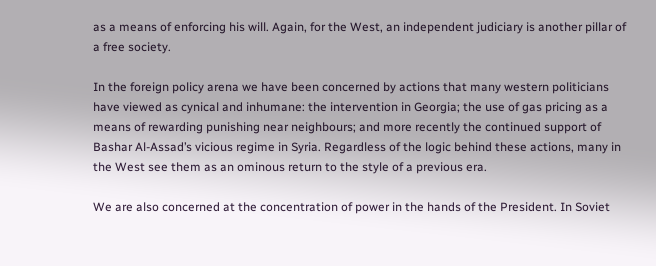as a means of enforcing his will. Again, for the West, an independent judiciary is another pillar of a free society.

In the foreign policy arena we have been concerned by actions that many western politicians have viewed as cynical and inhumane: the intervention in Georgia; the use of gas pricing as a means of rewarding punishing near neighbours; and more recently the continued support of Bashar Al-Assad’s vicious regime in Syria. Regardless of the logic behind these actions, many in the West see them as an ominous return to the style of a previous era.

We are also concerned at the concentration of power in the hands of the President. In Soviet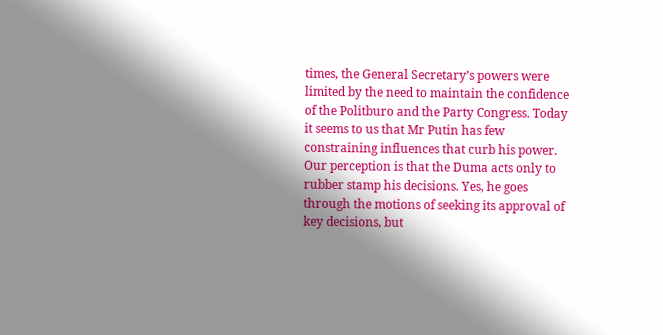times, the General Secretary’s powers were limited by the need to maintain the confidence of the Politburo and the Party Congress. Today it seems to us that Mr Putin has few constraining influences that curb his power. Our perception is that the Duma acts only to rubber stamp his decisions. Yes, he goes through the motions of seeking its approval of key decisions, but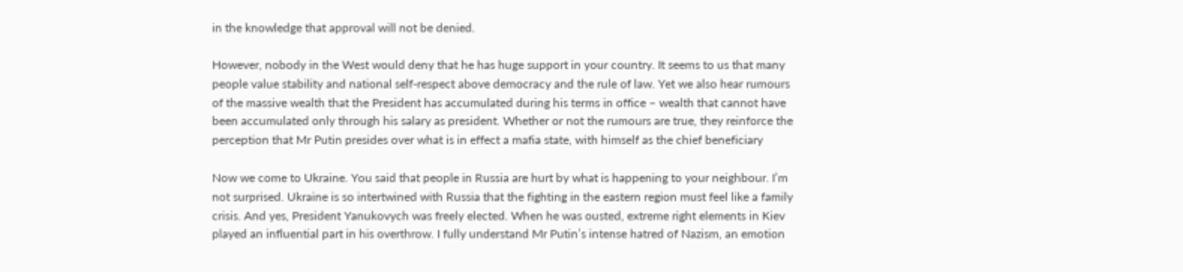in the knowledge that approval will not be denied.

However, nobody in the West would deny that he has huge support in your country. It seems to us that many people value stability and national self-respect above democracy and the rule of law. Yet we also hear rumours of the massive wealth that the President has accumulated during his terms in office – wealth that cannot have been accumulated only through his salary as president. Whether or not the rumours are true, they reinforce the perception that Mr Putin presides over what is in effect a mafia state, with himself as the chief beneficiary

Now we come to Ukraine. You said that people in Russia are hurt by what is happening to your neighbour. I’m not surprised. Ukraine is so intertwined with Russia that the fighting in the eastern region must feel like a family crisis. And yes, President Yanukovych was freely elected. When he was ousted, extreme right elements in Kiev played an influential part in his overthrow. I fully understand Mr Putin’s intense hatred of Nazism, an emotion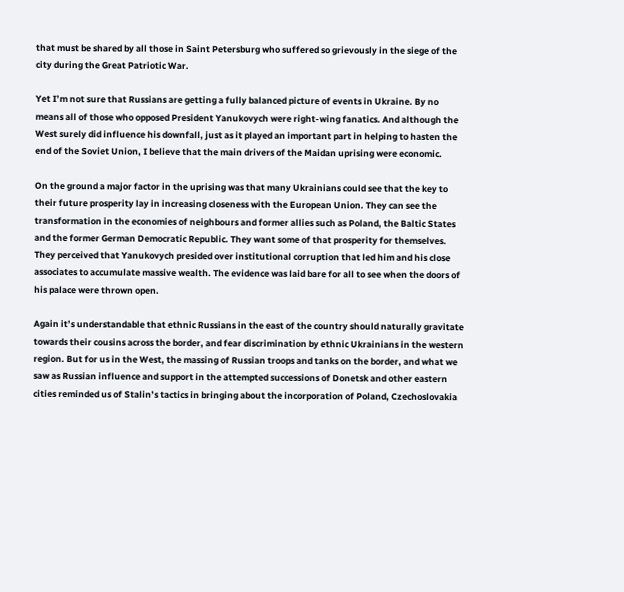that must be shared by all those in Saint Petersburg who suffered so grievously in the siege of the city during the Great Patriotic War.

Yet I’m not sure that Russians are getting a fully balanced picture of events in Ukraine. By no means all of those who opposed President Yanukovych were right-wing fanatics. And although the West surely did influence his downfall, just as it played an important part in helping to hasten the end of the Soviet Union, I believe that the main drivers of the Maidan uprising were economic.

On the ground a major factor in the uprising was that many Ukrainians could see that the key to their future prosperity lay in increasing closeness with the European Union. They can see the transformation in the economies of neighbours and former allies such as Poland, the Baltic States and the former German Democratic Republic. They want some of that prosperity for themselves. They perceived that Yanukovych presided over institutional corruption that led him and his close associates to accumulate massive wealth. The evidence was laid bare for all to see when the doors of his palace were thrown open.

Again it’s understandable that ethnic Russians in the east of the country should naturally gravitate towards their cousins across the border, and fear discrimination by ethnic Ukrainians in the western region. But for us in the West, the massing of Russian troops and tanks on the border, and what we saw as Russian influence and support in the attempted successions of Donetsk and other eastern cities reminded us of Stalin’s tactics in bringing about the incorporation of Poland, Czechoslovakia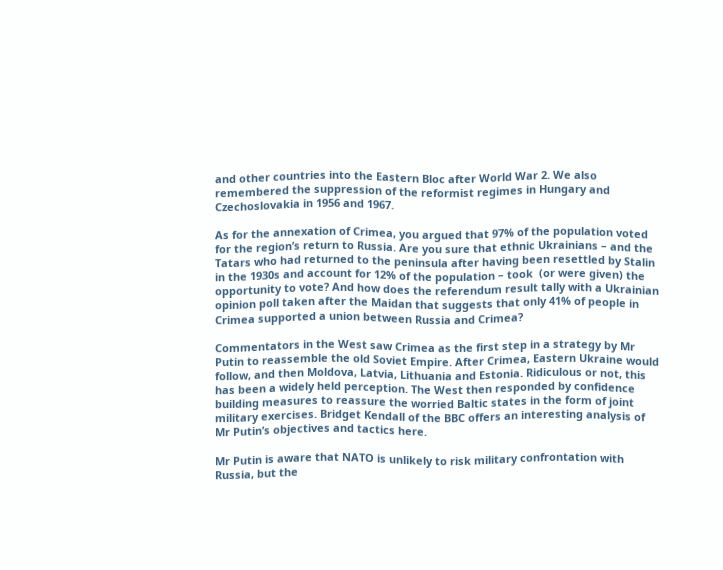and other countries into the Eastern Bloc after World War 2. We also remembered the suppression of the reformist regimes in Hungary and Czechoslovakia in 1956 and 1967.

As for the annexation of Crimea, you argued that 97% of the population voted for the region’s return to Russia. Are you sure that ethnic Ukrainians – and the Tatars who had returned to the peninsula after having been resettled by Stalin in the 1930s and account for 12% of the population – took  (or were given) the opportunity to vote? And how does the referendum result tally with a Ukrainian opinion poll taken after the Maidan that suggests that only 41% of people in Crimea supported a union between Russia and Crimea?

Commentators in the West saw Crimea as the first step in a strategy by Mr Putin to reassemble the old Soviet Empire. After Crimea, Eastern Ukraine would follow, and then Moldova, Latvia, Lithuania and Estonia. Ridiculous or not, this has been a widely held perception. The West then responded by confidence building measures to reassure the worried Baltic states in the form of joint military exercises. Bridget Kendall of the BBC offers an interesting analysis of Mr Putin’s objectives and tactics here.

Mr Putin is aware that NATO is unlikely to risk military confrontation with Russia, but the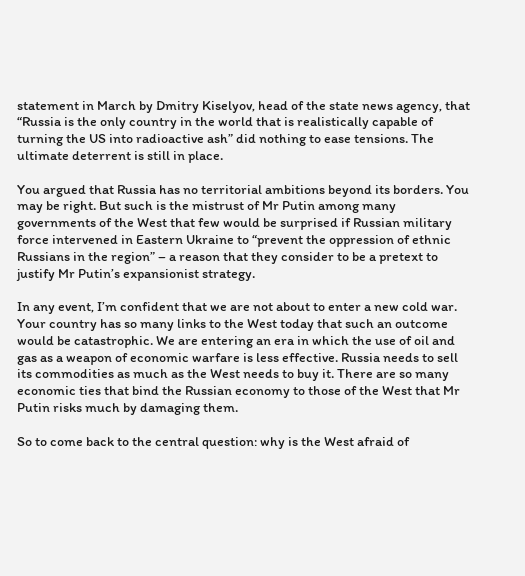statement in March by Dmitry Kiselyov, head of the state news agency, that “Russia is the only country in the world that is realistically capable of turning the US into radioactive ash” did nothing to ease tensions. The ultimate deterrent is still in place.

You argued that Russia has no territorial ambitions beyond its borders. You may be right. But such is the mistrust of Mr Putin among many governments of the West that few would be surprised if Russian military force intervened in Eastern Ukraine to “prevent the oppression of ethnic Russians in the region” – a reason that they consider to be a pretext to justify Mr Putin’s expansionist strategy.

In any event, I’m confident that we are not about to enter a new cold war. Your country has so many links to the West today that such an outcome would be catastrophic. We are entering an era in which the use of oil and gas as a weapon of economic warfare is less effective. Russia needs to sell its commodities as much as the West needs to buy it. There are so many economic ties that bind the Russian economy to those of the West that Mr Putin risks much by damaging them.

So to come back to the central question: why is the West afraid of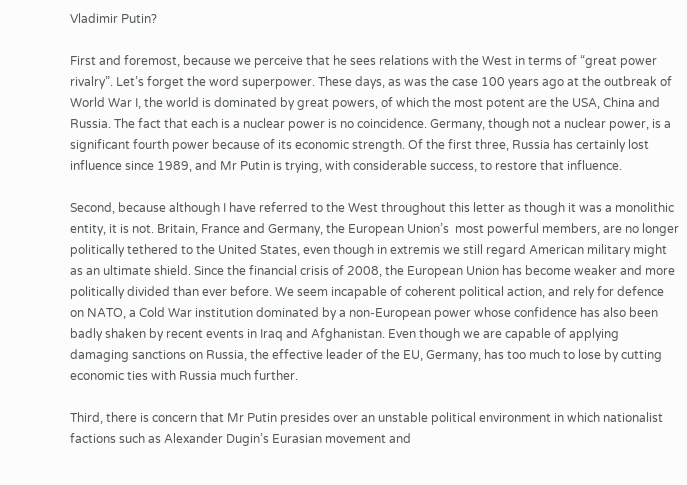Vladimir Putin?

First and foremost, because we perceive that he sees relations with the West in terms of “great power rivalry”. Let’s forget the word superpower. These days, as was the case 100 years ago at the outbreak of World War I, the world is dominated by great powers, of which the most potent are the USA, China and Russia. The fact that each is a nuclear power is no coincidence. Germany, though not a nuclear power, is a significant fourth power because of its economic strength. Of the first three, Russia has certainly lost influence since 1989, and Mr Putin is trying, with considerable success, to restore that influence.

Second, because although I have referred to the West throughout this letter as though it was a monolithic entity, it is not. Britain, France and Germany, the European Union’s  most powerful members, are no longer politically tethered to the United States, even though in extremis we still regard American military might as an ultimate shield. Since the financial crisis of 2008, the European Union has become weaker and more politically divided than ever before. We seem incapable of coherent political action, and rely for defence on NATO, a Cold War institution dominated by a non-European power whose confidence has also been badly shaken by recent events in Iraq and Afghanistan. Even though we are capable of applying damaging sanctions on Russia, the effective leader of the EU, Germany, has too much to lose by cutting economic ties with Russia much further.

Third, there is concern that Mr Putin presides over an unstable political environment in which nationalist factions such as Alexander Dugin’s Eurasian movement and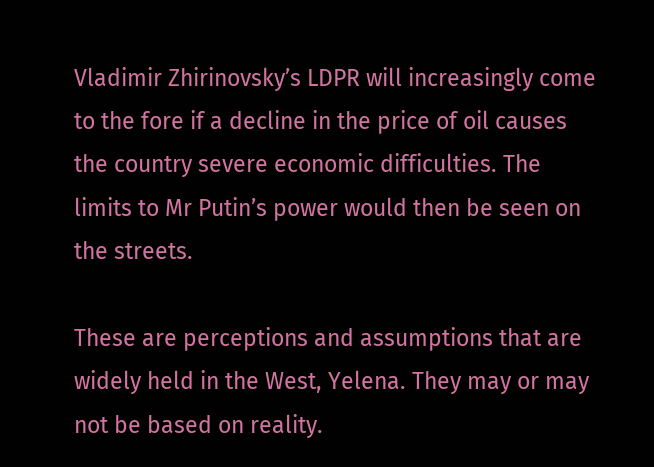Vladimir Zhirinovsky’s LDPR will increasingly come to the fore if a decline in the price of oil causes the country severe economic difficulties. The limits to Mr Putin’s power would then be seen on the streets.

These are perceptions and assumptions that are widely held in the West, Yelena. They may or may not be based on reality.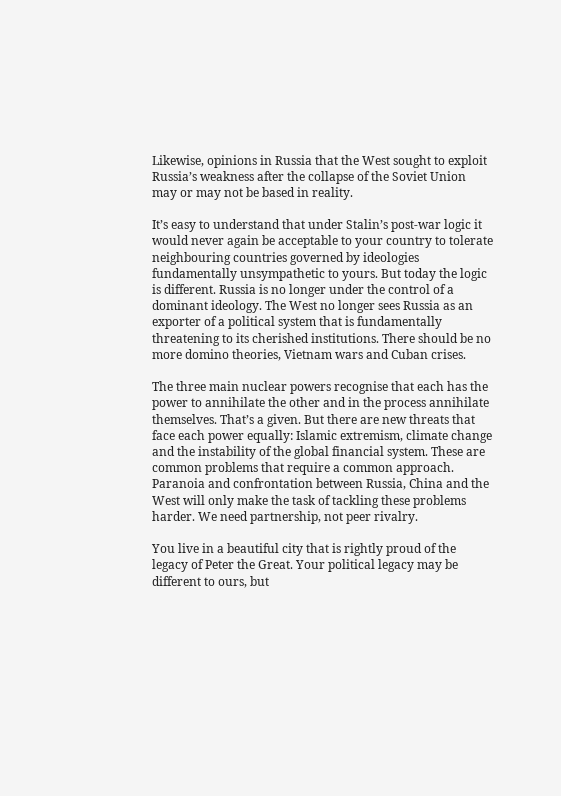Likewise, opinions in Russia that the West sought to exploit Russia’s weakness after the collapse of the Soviet Union may or may not be based in reality.

It’s easy to understand that under Stalin’s post-war logic it would never again be acceptable to your country to tolerate neighbouring countries governed by ideologies fundamentally unsympathetic to yours. But today the logic is different. Russia is no longer under the control of a dominant ideology. The West no longer sees Russia as an exporter of a political system that is fundamentally threatening to its cherished institutions. There should be no more domino theories, Vietnam wars and Cuban crises.

The three main nuclear powers recognise that each has the power to annihilate the other and in the process annihilate themselves. That’s a given. But there are new threats that face each power equally: Islamic extremism, climate change and the instability of the global financial system. These are common problems that require a common approach. Paranoia and confrontation between Russia, China and the West will only make the task of tackling these problems harder. We need partnership, not peer rivalry.

You live in a beautiful city that is rightly proud of the legacy of Peter the Great. Your political legacy may be different to ours, but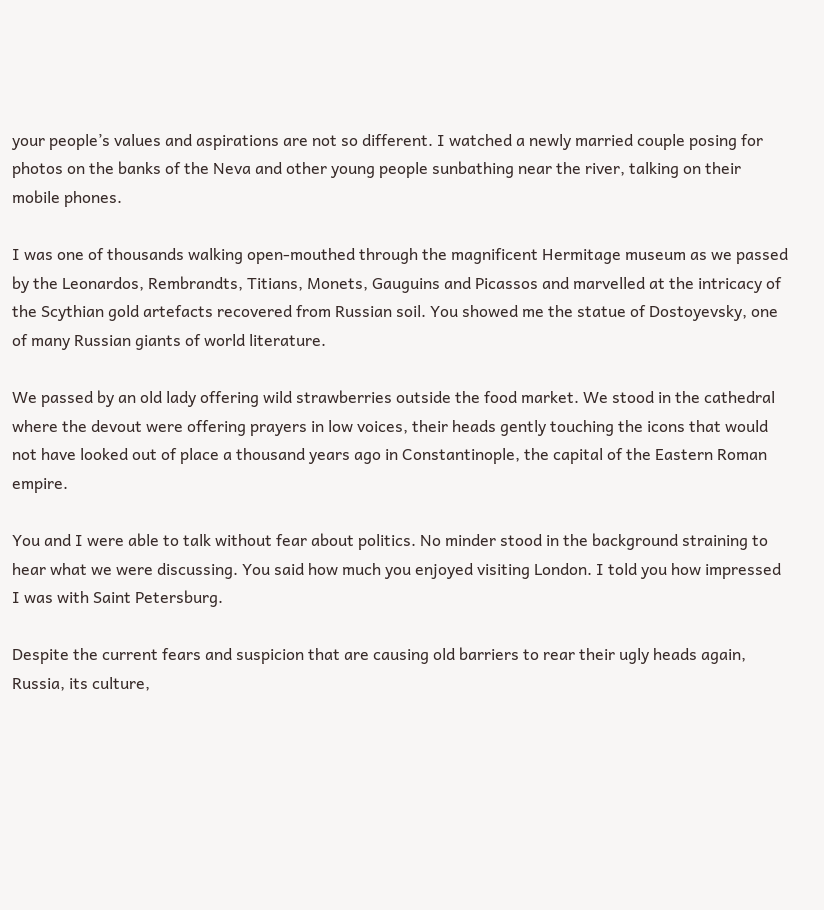your people’s values and aspirations are not so different. I watched a newly married couple posing for photos on the banks of the Neva and other young people sunbathing near the river, talking on their mobile phones.

I was one of thousands walking open-mouthed through the magnificent Hermitage museum as we passed by the Leonardos, Rembrandts, Titians, Monets, Gauguins and Picassos and marvelled at the intricacy of the Scythian gold artefacts recovered from Russian soil. You showed me the statue of Dostoyevsky, one of many Russian giants of world literature.

We passed by an old lady offering wild strawberries outside the food market. We stood in the cathedral where the devout were offering prayers in low voices, their heads gently touching the icons that would not have looked out of place a thousand years ago in Constantinople, the capital of the Eastern Roman empire.

You and I were able to talk without fear about politics. No minder stood in the background straining to hear what we were discussing. You said how much you enjoyed visiting London. I told you how impressed I was with Saint Petersburg.

Despite the current fears and suspicion that are causing old barriers to rear their ugly heads again, Russia, its culture,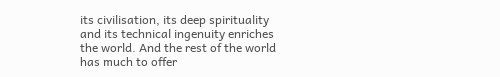its civilisation, its deep spirituality and its technical ingenuity enriches the world. And the rest of the world has much to offer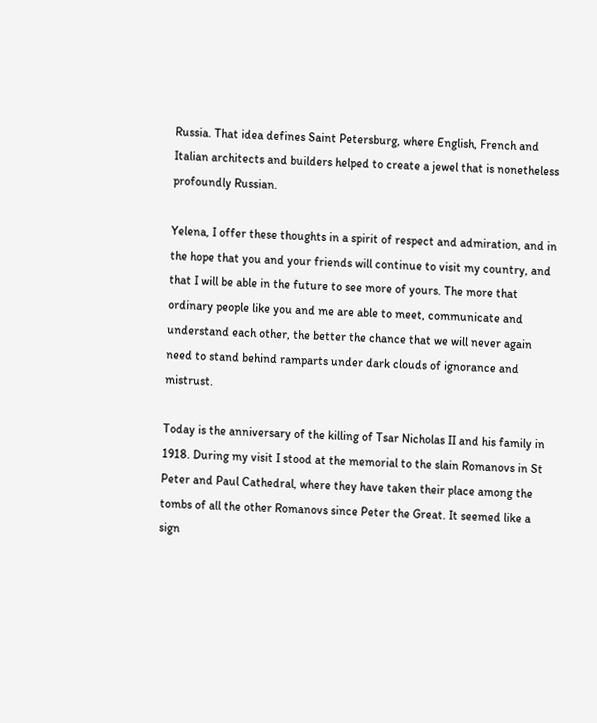Russia. That idea defines Saint Petersburg, where English, French and Italian architects and builders helped to create a jewel that is nonetheless profoundly Russian.

Yelena, I offer these thoughts in a spirit of respect and admiration, and in the hope that you and your friends will continue to visit my country, and that I will be able in the future to see more of yours. The more that ordinary people like you and me are able to meet, communicate and understand each other, the better the chance that we will never again need to stand behind ramparts under dark clouds of ignorance and mistrust.

Today is the anniversary of the killing of Tsar Nicholas II and his family in 1918. During my visit I stood at the memorial to the slain Romanovs in St Peter and Paul Cathedral, where they have taken their place among the tombs of all the other Romanovs since Peter the Great. It seemed like a sign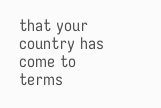that your country has come to terms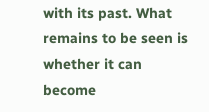with its past. What remains to be seen is whether it can become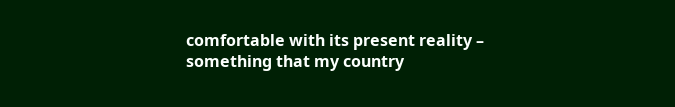comfortable with its present reality – something that my country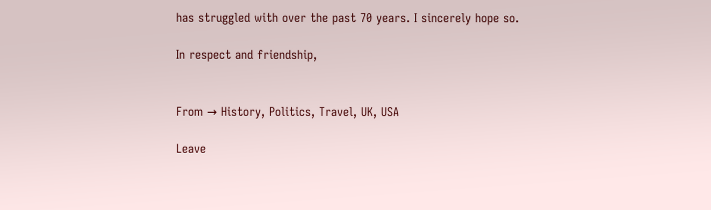has struggled with over the past 70 years. I sincerely hope so.

In respect and friendship,


From → History, Politics, Travel, UK, USA

Leave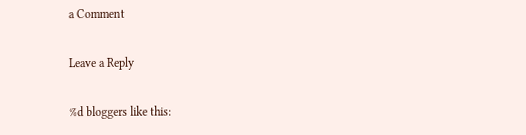a Comment

Leave a Reply

%d bloggers like this: